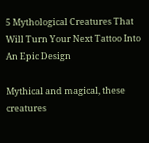5 Mythological Creatures That Will Turn Your Next Tattoo Into An Epic Design

Mythical and magical, these creatures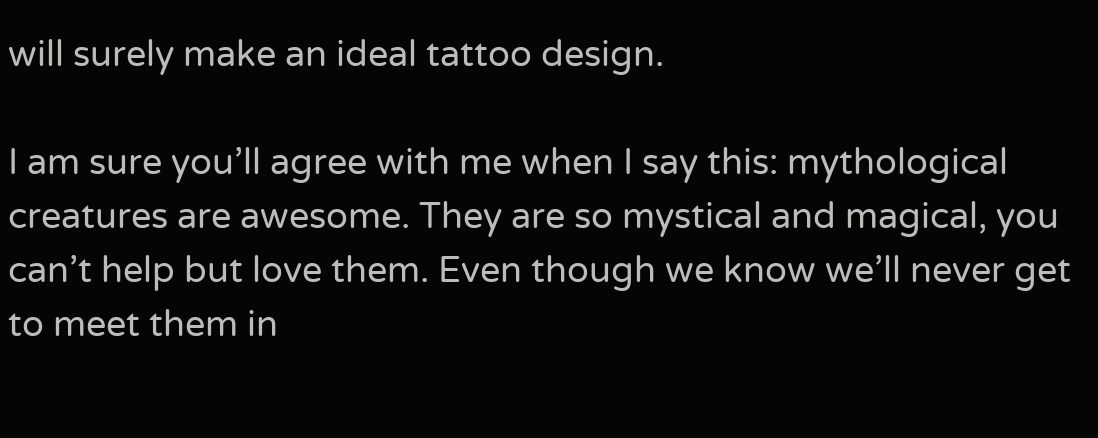will surely make an ideal tattoo design.

I am sure you’ll agree with me when I say this: mythological creatures are awesome. They are so mystical and magical, you can’t help but love them. Even though we know we’ll never get to meet them in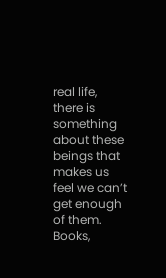real life, there is something about these beings that makes us feel we can’t get enough of them. Books,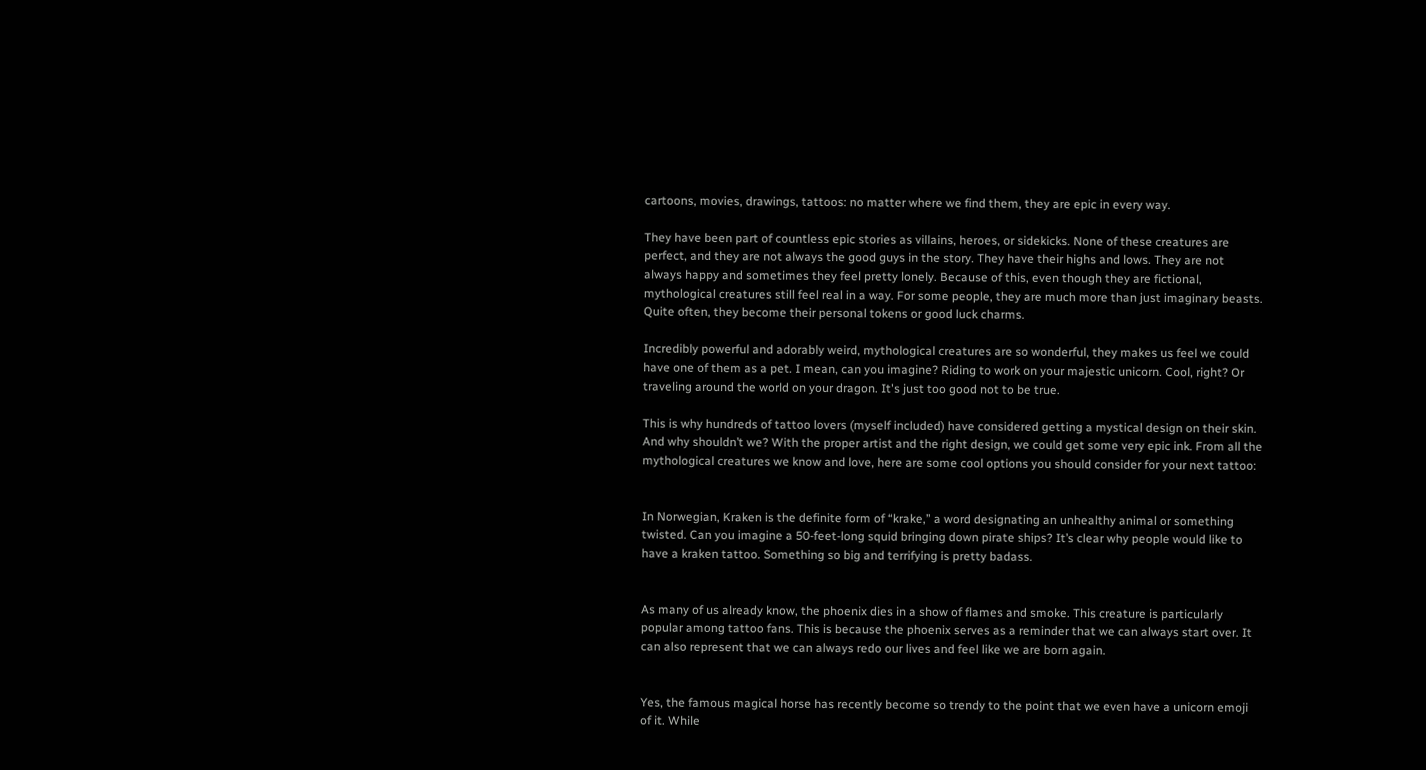cartoons, movies, drawings, tattoos: no matter where we find them, they are epic in every way.

They have been part of countless epic stories as villains, heroes, or sidekicks. None of these creatures are perfect, and they are not always the good guys in the story. They have their highs and lows. They are not always happy and sometimes they feel pretty lonely. Because of this, even though they are fictional, mythological creatures still feel real in a way. For some people, they are much more than just imaginary beasts. Quite often, they become their personal tokens or good luck charms.

Incredibly powerful and adorably weird, mythological creatures are so wonderful, they makes us feel we could have one of them as a pet. I mean, can you imagine? Riding to work on your majestic unicorn. Cool, right? Or traveling around the world on your dragon. It's just too good not to be true.

This is why hundreds of tattoo lovers (myself included) have considered getting a mystical design on their skin. And why shouldn’t we? With the proper artist and the right design, we could get some very epic ink. From all the mythological creatures we know and love, here are some cool options you should consider for your next tattoo:


In Norwegian, Kraken is the definite form of “krake,” a word designating an unhealthy animal or something twisted. Can you imagine a 50-feet-long squid bringing down pirate ships? It’s clear why people would like to have a kraken tattoo. Something so big and terrifying is pretty badass.


As many of us already know, the phoenix dies in a show of flames and smoke. This creature is particularly popular among tattoo fans. This is because the phoenix serves as a reminder that we can always start over. It can also represent that we can always redo our lives and feel like we are born again.


Yes, the famous magical horse has recently become so trendy to the point that we even have a unicorn emoji of it. While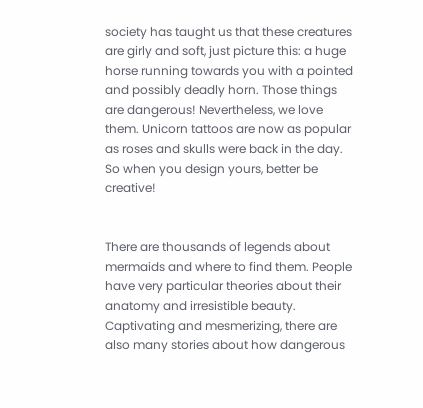society has taught us that these creatures are girly and soft, just picture this: a huge horse running towards you with a pointed and possibly deadly horn. Those things are dangerous! Nevertheless, we love them. Unicorn tattoos are now as popular as roses and skulls were back in the day. So when you design yours, better be creative!


There are thousands of legends about mermaids and where to find them. People have very particular theories about their anatomy and irresistible beauty. Captivating and mesmerizing, there are also many stories about how dangerous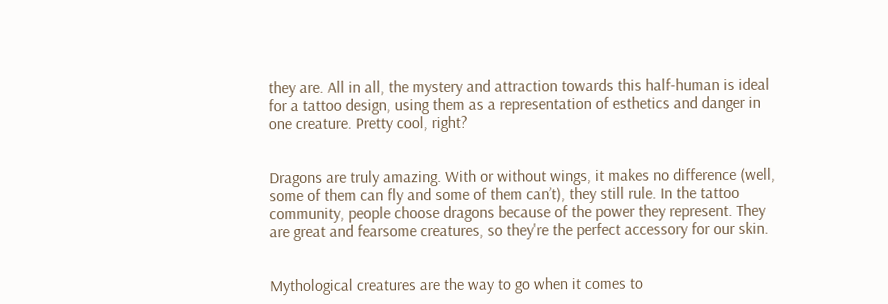they are. All in all, the mystery and attraction towards this half-human is ideal for a tattoo design, using them as a representation of esthetics and danger in one creature. Pretty cool, right?


Dragons are truly amazing. With or without wings, it makes no difference (well, some of them can fly and some of them can’t), they still rule. In the tattoo community, people choose dragons because of the power they represent. They are great and fearsome creatures, so they're the perfect accessory for our skin.


Mythological creatures are the way to go when it comes to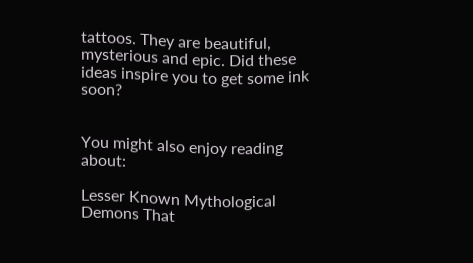tattoos. They are beautiful, mysterious and epic. Did these ideas inspire you to get some ink soon?


You might also enjoy reading about:

Lesser Known Mythological Demons That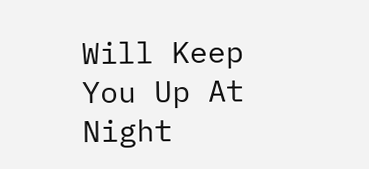Will Keep You Up At Night